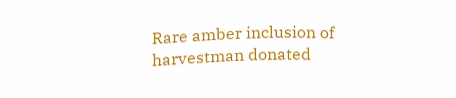Rare amber inclusion of harvestman donated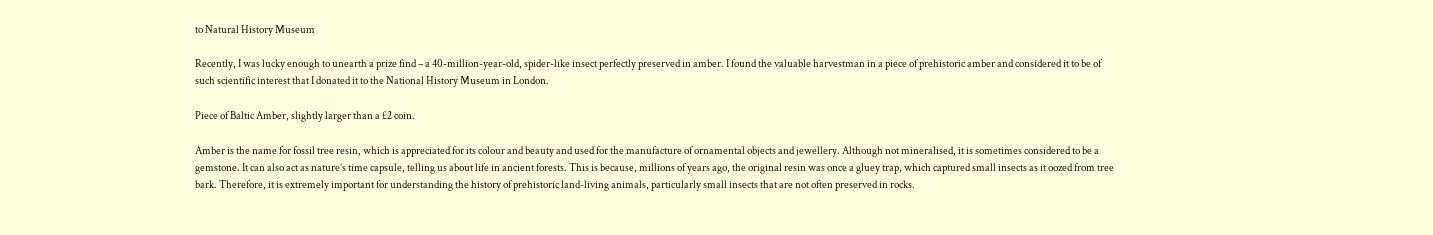to Natural History Museum

Recently, I was lucky enough to unearth a prize find – a 40-million-year-old, spider-like insect perfectly preserved in amber. I found the valuable harvestman in a piece of prehistoric amber and considered it to be of such scientific interest that I donated it to the National History Museum in London.

Piece of Baltic Amber, slightly larger than a £2 coin.

Amber is the name for fossil tree resin, which is appreciated for its colour and beauty and used for the manufacture of ornamental objects and jewellery. Although not mineralised, it is sometimes considered to be a gemstone. It can also act as nature’s time capsule, telling us about life in ancient forests. This is because, millions of years ago, the original resin was once a gluey trap, which captured small insects as it oozed from tree bark. Therefore, it is extremely important for understanding the history of prehistoric land-living animals, particularly small insects that are not often preserved in rocks.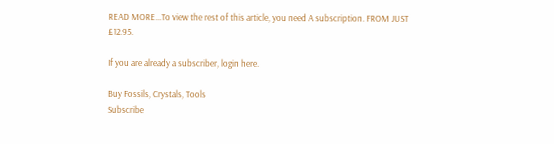READ MORE...To view the rest of this article, you need A subscription. FROM JUST £12.95.

If you are already a subscriber, login here.

Buy Fossils, Crystals, Tools
Subscribe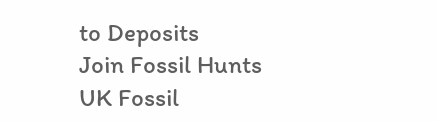to Deposits
Join Fossil Hunts
UK Fossil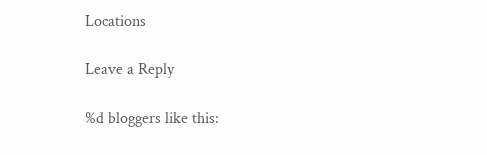Locations

Leave a Reply

%d bloggers like this: